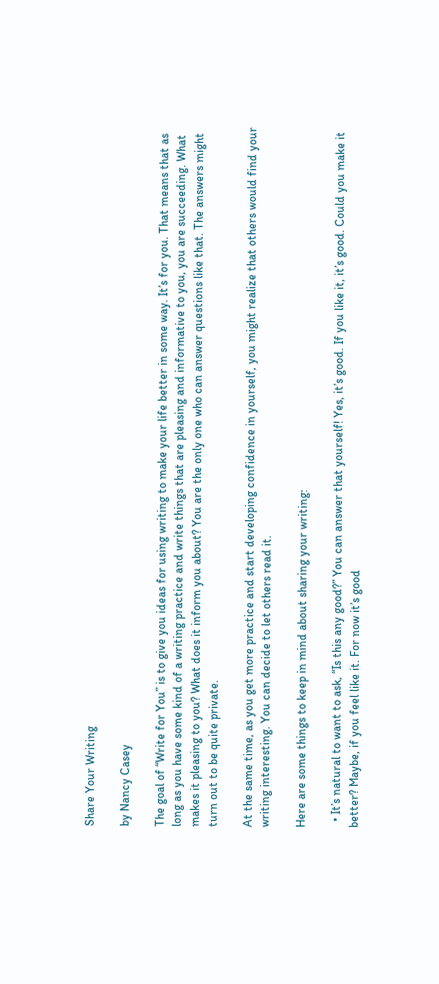Share Your Writing

by Nancy Casey

The goal of “Write for You” is to give you ideas for using writing to make your life better in some way. It’s for you. That means that as long as you have some kind of a writing practice and write things that are pleasing and informative to you, you are succeeding. What makes it pleasing to you? What does it inform you about? You are the only one who can answer questions like that. The answers might turn out to be quite private.

At the same time, as you get more practice and start developing confidence in yourself, you might realize that others would find your writing interesting. You can decide to let others read it.

Here are some things to keep in mind about sharing your writing:

  • It’s natural to want to ask, “Is this any good?” You can answer that yourself! Yes, it’s good. If you like it, it’s good. Could you make it better? Maybe, if you feel like it. For now it’s good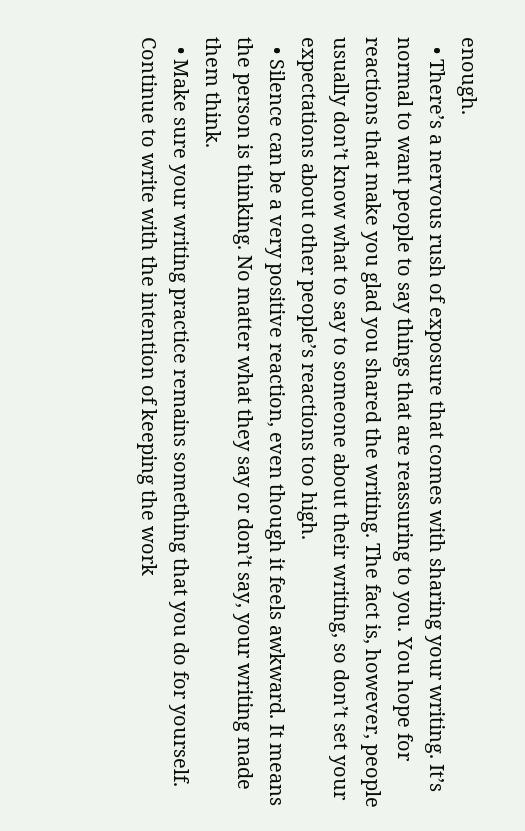enough.
  • There’s a nervous rush of exposure that comes with sharing your writing. It’s normal to want people to say things that are reassuring to you. You hope for reactions that make you glad you shared the writing. The fact is, however, people usually don’t know what to say to someone about their writing, so don’t set your expectations about other people’s reactions too high.
  • Silence can be a very positive reaction, even though it feels awkward. It means the person is thinking. No matter what they say or don’t say, your writing made them think.
  • Make sure your writing practice remains something that you do for yourself. Continue to write with the intention of keeping the work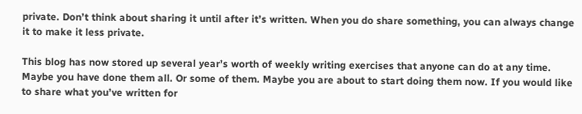private. Don’t think about sharing it until after it’s written. When you do share something, you can always change it to make it less private.

This blog has now stored up several year’s worth of weekly writing exercises that anyone can do at any time. Maybe you have done them all. Or some of them. Maybe you are about to start doing them now. If you would like to share what you’ve written for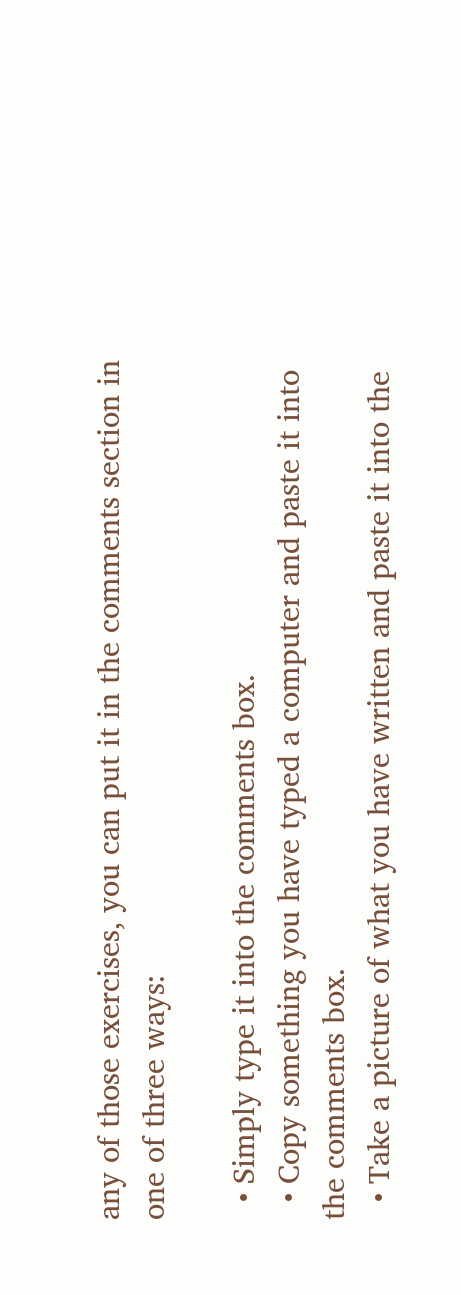any of those exercises, you can put it in the comments section in one of three ways:

  • Simply type it into the comments box.
  • Copy something you have typed a computer and paste it into the comments box.
  • Take a picture of what you have written and paste it into the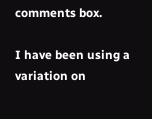comments box.

I have been using a variation on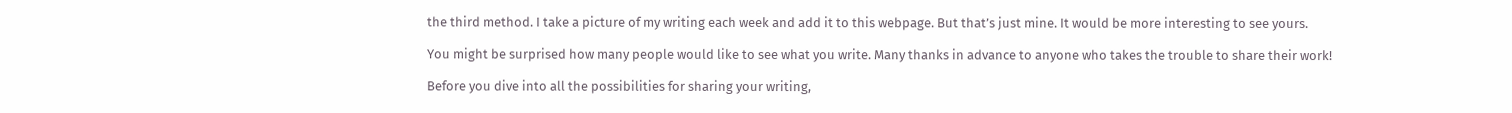the third method. I take a picture of my writing each week and add it to this webpage. But that’s just mine. It would be more interesting to see yours.

You might be surprised how many people would like to see what you write. Many thanks in advance to anyone who takes the trouble to share their work!

Before you dive into all the possibilities for sharing your writing,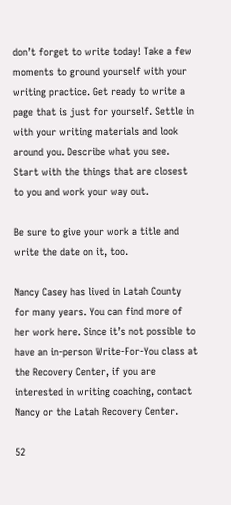don’t forget to write today! Take a few moments to ground yourself with your writing practice. Get ready to write a page that is just for yourself. Settle in with your writing materials and look around you. Describe what you see. Start with the things that are closest to you and work your way out.

Be sure to give your work a title and write the date on it, too.

Nancy Casey has lived in Latah County for many years. You can find more of her work here. Since it’s not possible to have an in-person Write-For-You class at the Recovery Center, if you are interested in writing coaching, contact Nancy or the Latah Recovery Center.

52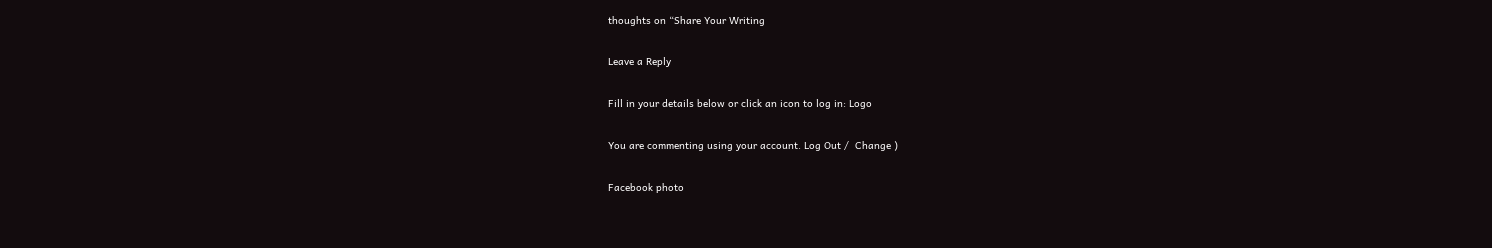thoughts on “Share Your Writing

Leave a Reply

Fill in your details below or click an icon to log in: Logo

You are commenting using your account. Log Out /  Change )

Facebook photo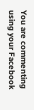You are commenting using your Facebook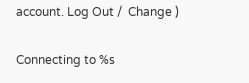account. Log Out /  Change )

Connecting to %s